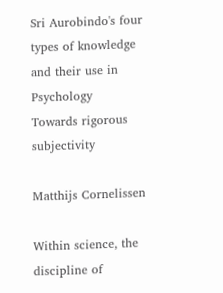Sri Aurobindo's four types of knowledge and their use in Psychology
Towards rigorous subjectivity

Matthijs Cornelissen

Within science, the discipline of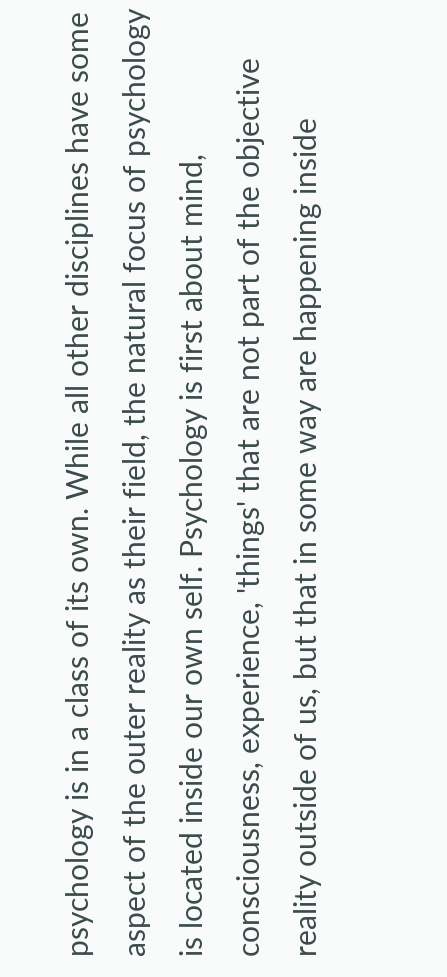psychology is in a class of its own. While all other disciplines have some aspect of the outer reality as their field, the natural focus of psychology is located inside our own self. Psychology is first about mind, consciousness, experience, 'things' that are not part of the objective reality outside of us, but that in some way are happening inside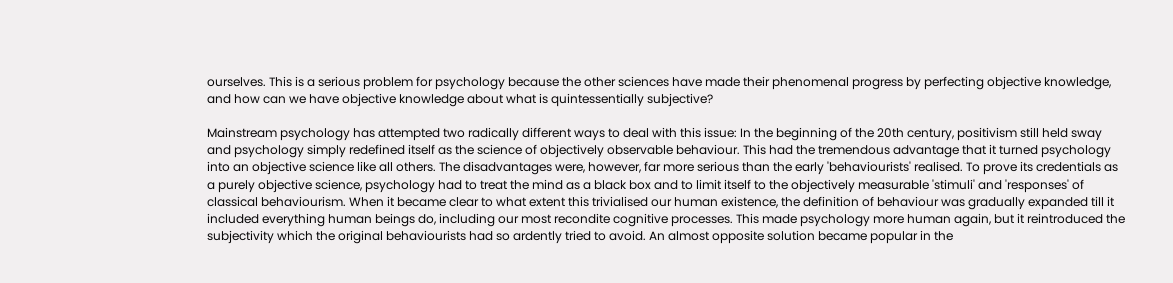ourselves. This is a serious problem for psychology because the other sciences have made their phenomenal progress by perfecting objective knowledge, and how can we have objective knowledge about what is quintessentially subjective?

Mainstream psychology has attempted two radically different ways to deal with this issue: In the beginning of the 20th century, positivism still held sway and psychology simply redefined itself as the science of objectively observable behaviour. This had the tremendous advantage that it turned psychology into an objective science like all others. The disadvantages were, however, far more serious than the early 'behaviourists' realised. To prove its credentials as a purely objective science, psychology had to treat the mind as a black box and to limit itself to the objectively measurable 'stimuli' and 'responses' of classical behaviourism. When it became clear to what extent this trivialised our human existence, the definition of behaviour was gradually expanded till it included everything human beings do, including our most recondite cognitive processes. This made psychology more human again, but it reintroduced the subjectivity which the original behaviourists had so ardently tried to avoid. An almost opposite solution became popular in the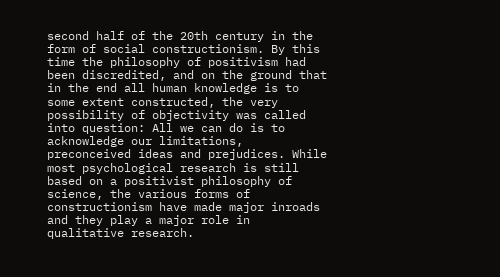second half of the 20th century in the form of social constructionism. By this time the philosophy of positivism had been discredited, and on the ground that in the end all human knowledge is to some extent constructed, the very possibility of objectivity was called into question: All we can do is to acknowledge our limitations, preconceived ideas and prejudices. While most psychological research is still based on a positivist philosophy of science, the various forms of constructionism have made major inroads and they play a major role in qualitative research.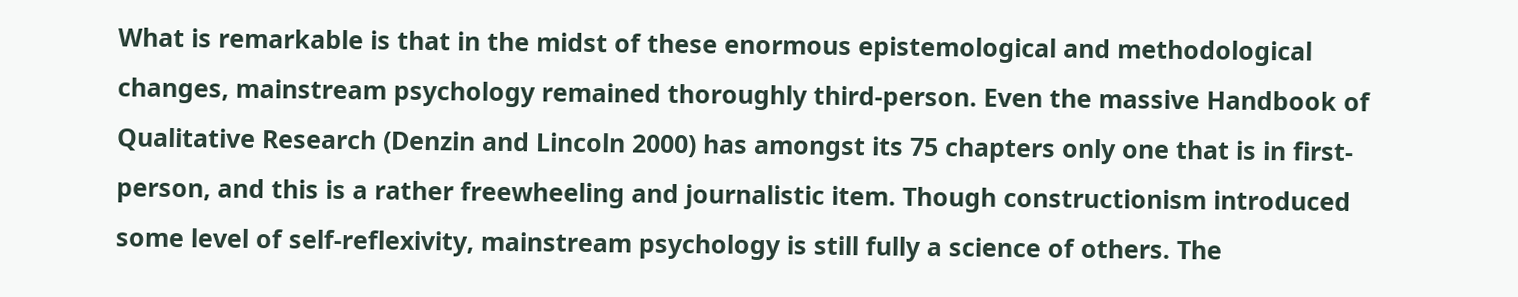What is remarkable is that in the midst of these enormous epistemological and methodological changes, mainstream psychology remained thoroughly third-person. Even the massive Handbook of Qualitative Research (Denzin and Lincoln 2000) has amongst its 75 chapters only one that is in first-person, and this is a rather freewheeling and journalistic item. Though constructionism introduced some level of self-reflexivity, mainstream psychology is still fully a science of others. The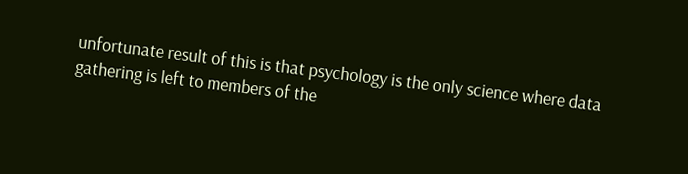unfortunate result of this is that psychology is the only science where data gathering is left to members of the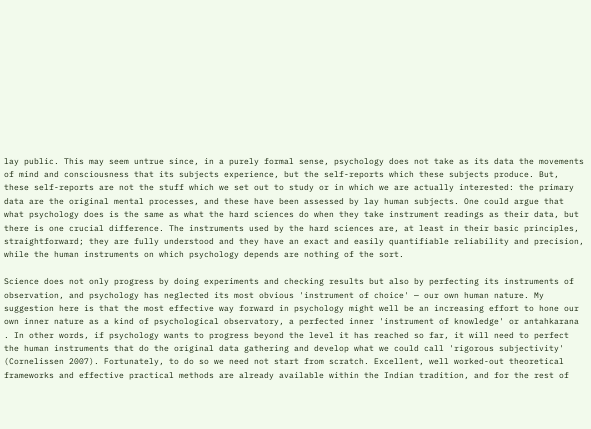lay public. This may seem untrue since, in a purely formal sense, psychology does not take as its data the movements of mind and consciousness that its subjects experience, but the self-reports which these subjects produce. But, these self-reports are not the stuff which we set out to study or in which we are actually interested: the primary data are the original mental processes, and these have been assessed by lay human subjects. One could argue that what psychology does is the same as what the hard sciences do when they take instrument readings as their data, but there is one crucial difference. The instruments used by the hard sciences are, at least in their basic principles, straightforward; they are fully understood and they have an exact and easily quantifiable reliability and precision, while the human instruments on which psychology depends are nothing of the sort.

Science does not only progress by doing experiments and checking results but also by perfecting its instruments of observation, and psychology has neglected its most obvious 'instrument of choice' — our own human nature. My suggestion here is that the most effective way forward in psychology might well be an increasing effort to hone our own inner nature as a kind of psychological observatory, a perfected inner 'instrument of knowledge' or antahkarana . In other words, if psychology wants to progress beyond the level it has reached so far, it will need to perfect the human instruments that do the original data gathering and develop what we could call 'rigorous subjectivity' (Cornelissen 2007). Fortunately, to do so we need not start from scratch. Excellent, well worked-out theoretical frameworks and effective practical methods are already available within the Indian tradition, and for the rest of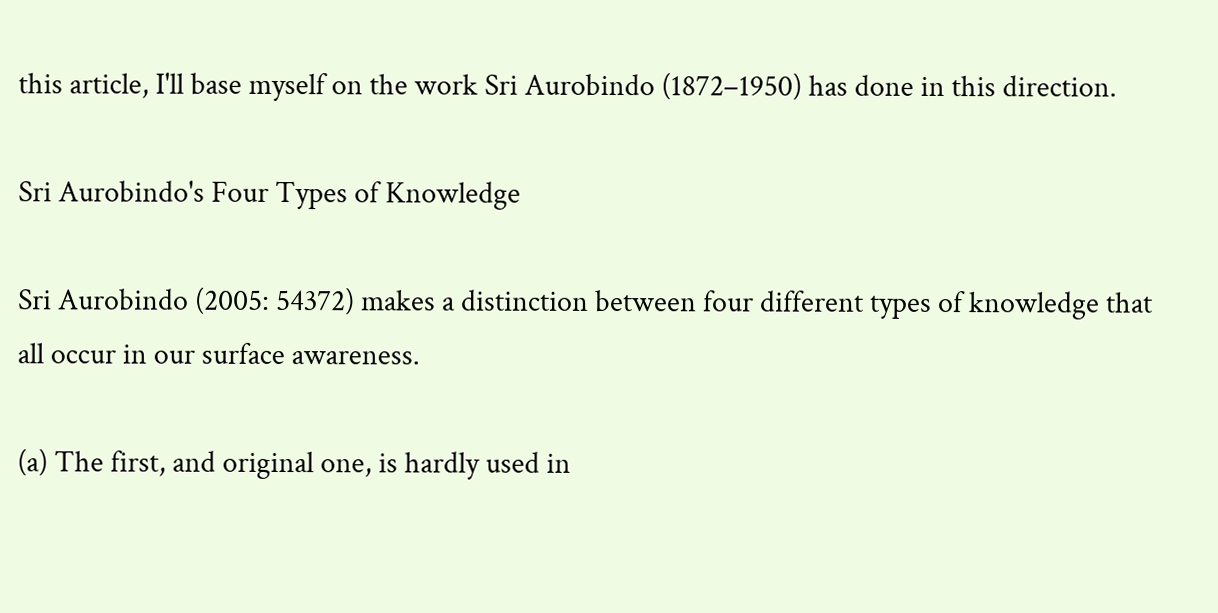this article, I'll base myself on the work Sri Aurobindo (1872–1950) has done in this direction.

Sri Aurobindo's Four Types of Knowledge

Sri Aurobindo (2005: 54372) makes a distinction between four different types of knowledge that all occur in our surface awareness.

(a) The first, and original one, is hardly used in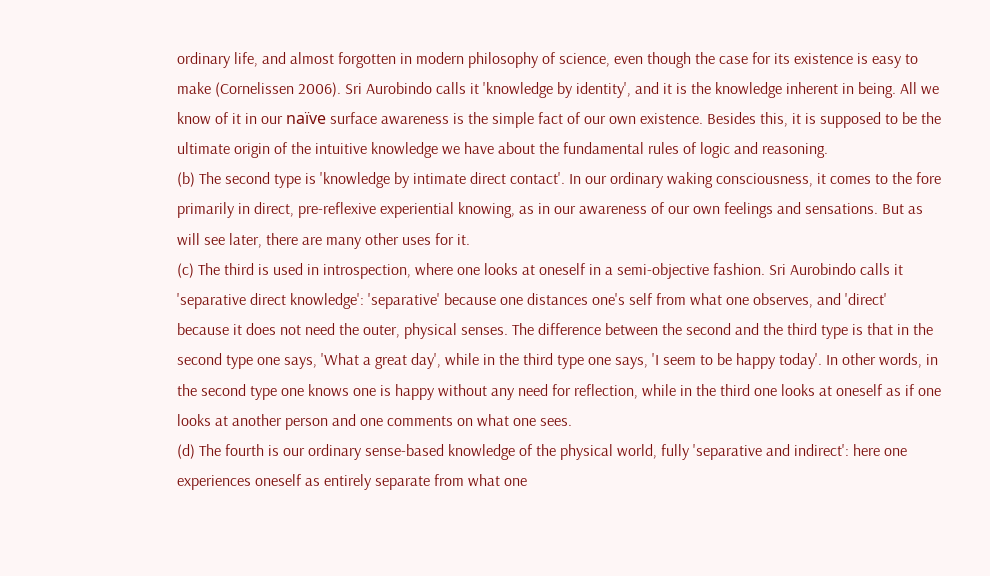ordinary life, and almost forgotten in modern philosophy of science, even though the case for its existence is easy to make (Cornelissen 2006). Sri Aurobindo calls it 'knowledge by identity', and it is the knowledge inherent in being. All we know of it in our naïve surface awareness is the simple fact of our own existence. Besides this, it is supposed to be the ultimate origin of the intuitive knowledge we have about the fundamental rules of logic and reasoning.
(b) The second type is 'knowledge by intimate direct contact'. In our ordinary waking consciousness, it comes to the fore primarily in direct, pre-reflexive experiential knowing, as in our awareness of our own feelings and sensations. But as will see later, there are many other uses for it.
(c) The third is used in introspection, where one looks at oneself in a semi-objective fashion. Sri Aurobindo calls it 'separative direct knowledge': 'separative' because one distances one's self from what one observes, and 'direct' because it does not need the outer, physical senses. The difference between the second and the third type is that in the second type one says, 'What a great day', while in the third type one says, 'I seem to be happy today'. In other words, in the second type one knows one is happy without any need for reflection, while in the third one looks at oneself as if one looks at another person and one comments on what one sees.
(d) The fourth is our ordinary sense-based knowledge of the physical world, fully 'separative and indirect': here one experiences oneself as entirely separate from what one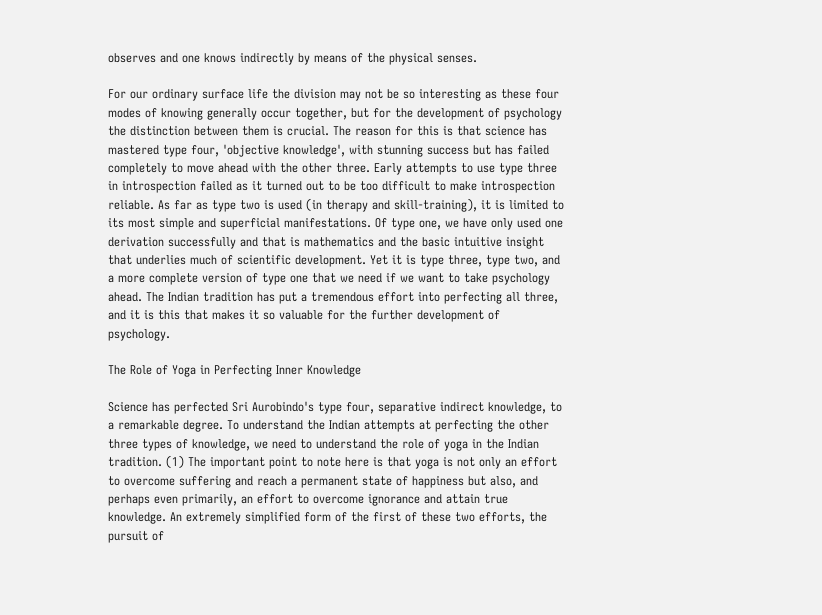observes and one knows indirectly by means of the physical senses.

For our ordinary surface life the division may not be so interesting as these four modes of knowing generally occur together, but for the development of psychology the distinction between them is crucial. The reason for this is that science has mastered type four, 'objective knowledge', with stunning success but has failed completely to move ahead with the other three. Early attempts to use type three in introspection failed as it turned out to be too difficult to make introspection reliable. As far as type two is used (in therapy and skill-training), it is limited to its most simple and superficial manifestations. Of type one, we have only used one derivation successfully and that is mathematics and the basic intuitive insight that underlies much of scientific development. Yet it is type three, type two, and a more complete version of type one that we need if we want to take psychology ahead. The Indian tradition has put a tremendous effort into perfecting all three, and it is this that makes it so valuable for the further development of psychology.

The Role of Yoga in Perfecting Inner Knowledge

Science has perfected Sri Aurobindo's type four, separative indirect knowledge, to a remarkable degree. To understand the Indian attempts at perfecting the other three types of knowledge, we need to understand the role of yoga in the Indian tradition. (1) The important point to note here is that yoga is not only an effort to overcome suffering and reach a permanent state of happiness but also, and perhaps even primarily, an effort to overcome ignorance and attain true knowledge. An extremely simplified form of the first of these two efforts, the pursuit of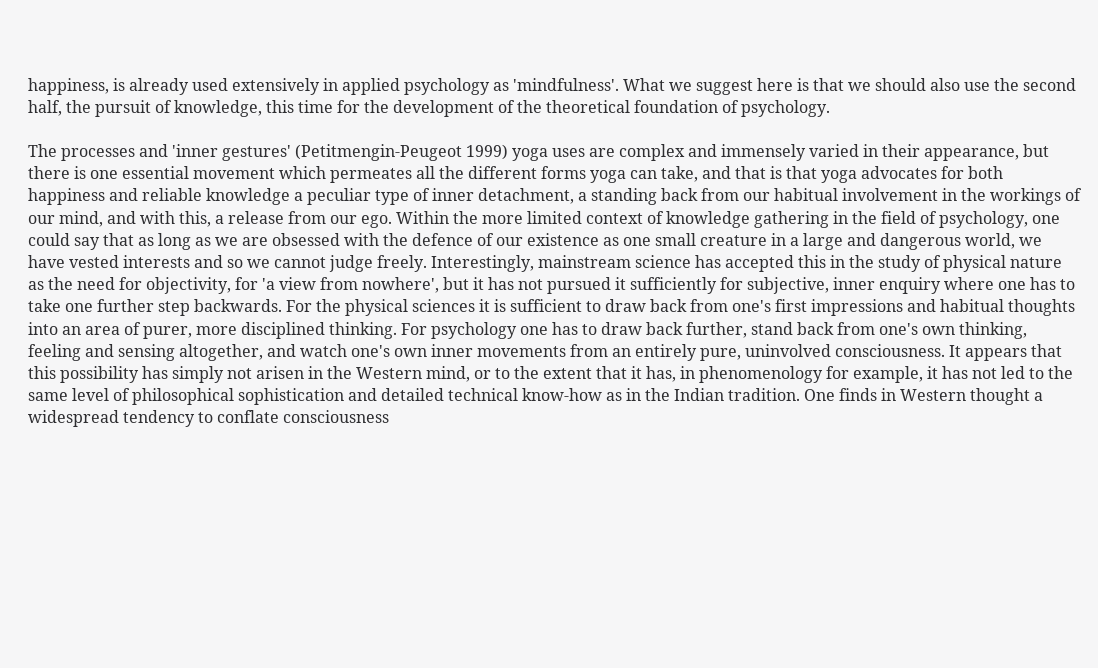happiness, is already used extensively in applied psychology as 'mindfulness'. What we suggest here is that we should also use the second half, the pursuit of knowledge, this time for the development of the theoretical foundation of psychology.

The processes and 'inner gestures' (Petitmengin-Peugeot 1999) yoga uses are complex and immensely varied in their appearance, but there is one essential movement which permeates all the different forms yoga can take, and that is that yoga advocates for both happiness and reliable knowledge a peculiar type of inner detachment, a standing back from our habitual involvement in the workings of our mind, and with this, a release from our ego. Within the more limited context of knowledge gathering in the field of psychology, one could say that as long as we are obsessed with the defence of our existence as one small creature in a large and dangerous world, we have vested interests and so we cannot judge freely. Interestingly, mainstream science has accepted this in the study of physical nature as the need for objectivity, for 'a view from nowhere', but it has not pursued it sufficiently for subjective, inner enquiry where one has to take one further step backwards. For the physical sciences it is sufficient to draw back from one's first impressions and habitual thoughts into an area of purer, more disciplined thinking. For psychology one has to draw back further, stand back from one's own thinking, feeling and sensing altogether, and watch one's own inner movements from an entirely pure, uninvolved consciousness. It appears that this possibility has simply not arisen in the Western mind, or to the extent that it has, in phenomenology for example, it has not led to the same level of philosophical sophistication and detailed technical know-how as in the Indian tradition. One finds in Western thought a widespread tendency to conflate consciousness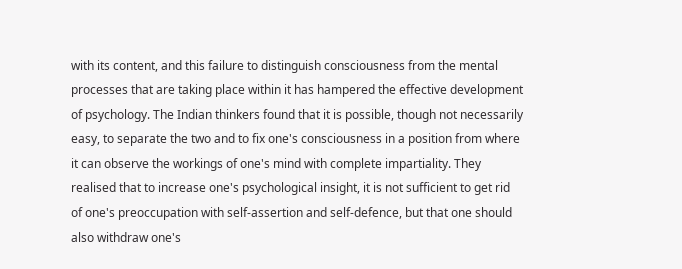with its content, and this failure to distinguish consciousness from the mental processes that are taking place within it has hampered the effective development of psychology. The Indian thinkers found that it is possible, though not necessarily easy, to separate the two and to fix one's consciousness in a position from where it can observe the workings of one's mind with complete impartiality. They realised that to increase one's psychological insight, it is not sufficient to get rid of one's preoccupation with self-assertion and self-defence, but that one should also withdraw one's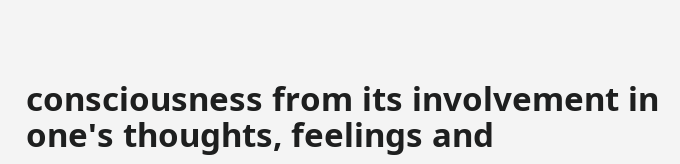consciousness from its involvement in one's thoughts, feelings and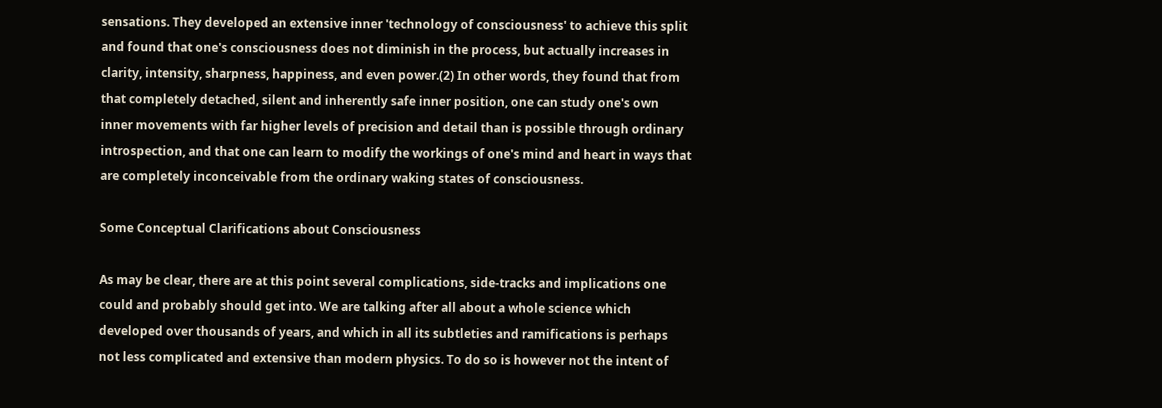sensations. They developed an extensive inner 'technology of consciousness' to achieve this split and found that one's consciousness does not diminish in the process, but actually increases in clarity, intensity, sharpness, happiness, and even power.(2) In other words, they found that from that completely detached, silent and inherently safe inner position, one can study one's own inner movements with far higher levels of precision and detail than is possible through ordinary introspection, and that one can learn to modify the workings of one's mind and heart in ways that are completely inconceivable from the ordinary waking states of consciousness.

Some Conceptual Clarifications about Consciousness

As may be clear, there are at this point several complications, side-tracks and implications one could and probably should get into. We are talking after all about a whole science which developed over thousands of years, and which in all its subtleties and ramifications is perhaps not less complicated and extensive than modern physics. To do so is however not the intent of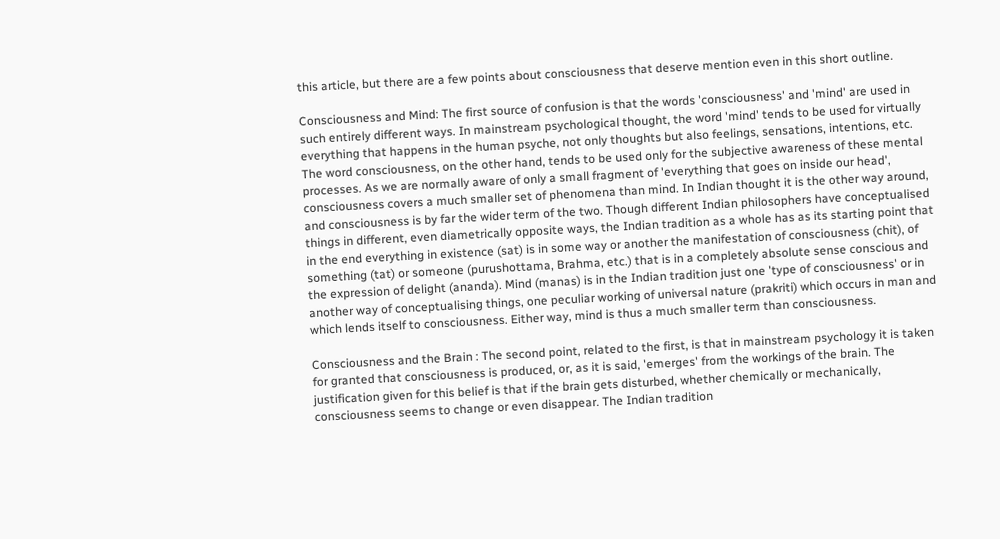this article, but there are a few points about consciousness that deserve mention even in this short outline.

Consciousness and Mind: The first source of confusion is that the words 'consciousness' and 'mind' are used in such entirely different ways. In mainstream psychological thought, the word 'mind' tends to be used for virtually everything that happens in the human psyche, not only thoughts but also feelings, sensations, intentions, etc. The word consciousness, on the other hand, tends to be used only for the subjective awareness of these mental processes. As we are normally aware of only a small fragment of 'everything that goes on inside our head', consciousness covers a much smaller set of phenomena than mind. In Indian thought it is the other way around, and consciousness is by far the wider term of the two. Though different Indian philosophers have conceptualised things in different, even diametrically opposite ways, the Indian tradition as a whole has as its starting point that in the end everything in existence (sat) is in some way or another the manifestation of consciousness (chit), of something (tat) or someone (purushottama, Brahma, etc.) that is in a completely absolute sense conscious and the expression of delight (ananda). Mind (manas) is in the Indian tradition just one 'type of consciousness' or in another way of conceptualising things, one peculiar working of universal nature (prakriti) which occurs in man and which lends itself to consciousness. Either way, mind is thus a much smaller term than consciousness.

Consciousness and the Brain : The second point, related to the first, is that in mainstream psychology it is taken for granted that consciousness is produced, or, as it is said, 'emerges' from the workings of the brain. The justification given for this belief is that if the brain gets disturbed, whether chemically or mechanically, consciousness seems to change or even disappear. The Indian tradition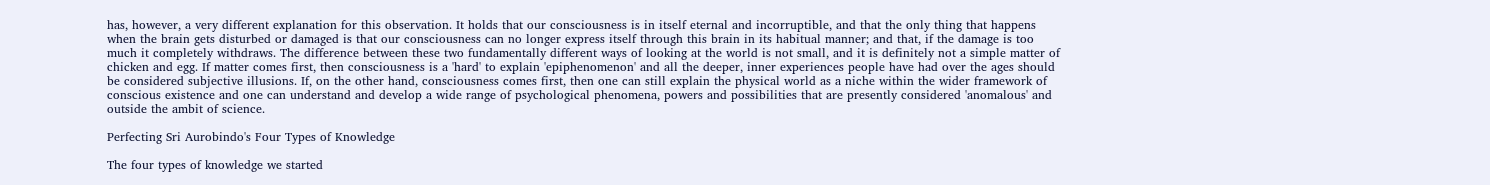has, however, a very different explanation for this observation. It holds that our consciousness is in itself eternal and incorruptible, and that the only thing that happens when the brain gets disturbed or damaged is that our consciousness can no longer express itself through this brain in its habitual manner; and that, if the damage is too much it completely withdraws. The difference between these two fundamentally different ways of looking at the world is not small, and it is definitely not a simple matter of chicken and egg. If matter comes first, then consciousness is a 'hard' to explain 'epiphenomenon' and all the deeper, inner experiences people have had over the ages should be considered subjective illusions. If, on the other hand, consciousness comes first, then one can still explain the physical world as a niche within the wider framework of conscious existence and one can understand and develop a wide range of psychological phenomena, powers and possibilities that are presently considered 'anomalous' and outside the ambit of science.

Perfecting Sri Aurobindo's Four Types of Knowledge

The four types of knowledge we started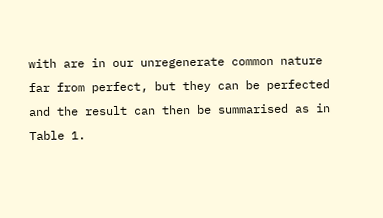with are in our unregenerate common nature far from perfect, but they can be perfected and the result can then be summarised as in Table 1.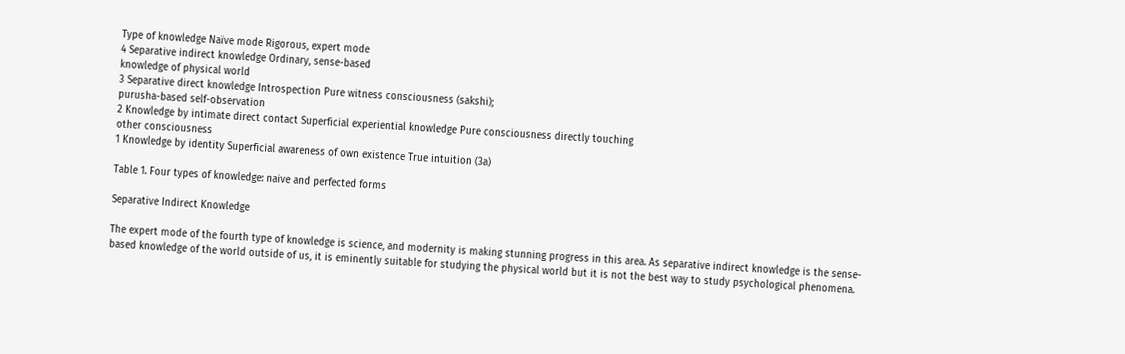Type of knowledge Naïve mode Rigorous, expert mode
4 Separative indirect knowledge Ordinary, sense-based
knowledge of physical world
3 Separative direct knowledge Introspection Pure witness consciousness (sakshi);
purusha-based self-observation
2 Knowledge by intimate direct contact Superficial experiential knowledge Pure consciousness directly touching
other consciousness
1 Knowledge by identity Superficial awareness of own existence True intuition (3a)

Table 1. Four types of knowledge: naive and perfected forms

Separative Indirect Knowledge

The expert mode of the fourth type of knowledge is science, and modernity is making stunning progress in this area. As separative indirect knowledge is the sense-based knowledge of the world outside of us, it is eminently suitable for studying the physical world but it is not the best way to study psychological phenomena.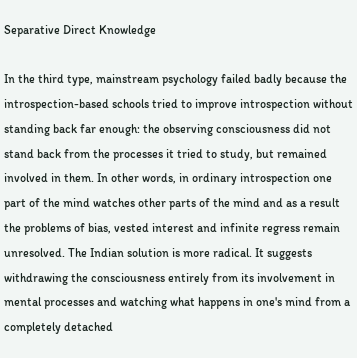Separative Direct Knowledge

In the third type, mainstream psychology failed badly because the introspection-based schools tried to improve introspection without standing back far enough: the observing consciousness did not stand back from the processes it tried to study, but remained involved in them. In other words, in ordinary introspection one part of the mind watches other parts of the mind and as a result the problems of bias, vested interest and infinite regress remain unresolved. The Indian solution is more radical. It suggests withdrawing the consciousness entirely from its involvement in mental processes and watching what happens in one's mind from a completely detached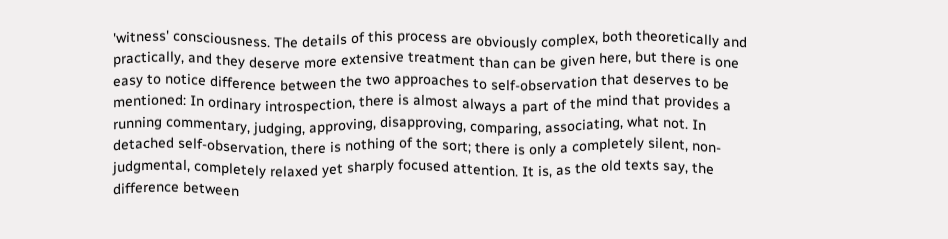'witness' consciousness. The details of this process are obviously complex, both theoretically and practically, and they deserve more extensive treatment than can be given here, but there is one easy to notice difference between the two approaches to self-observation that deserves to be mentioned: In ordinary introspection, there is almost always a part of the mind that provides a running commentary, judging, approving, disapproving, comparing, associating, what not. In detached self-observation, there is nothing of the sort; there is only a completely silent, non-judgmental, completely relaxed yet sharply focused attention. It is, as the old texts say, the difference between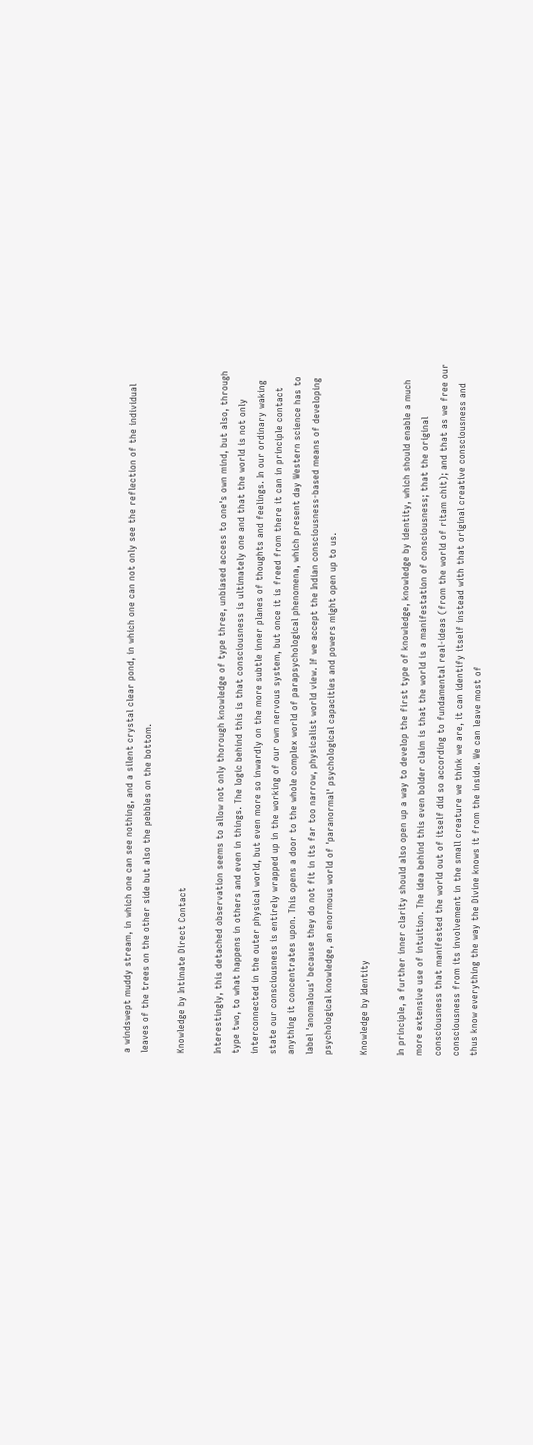a windswept muddy stream, in which one can see nothing, and a silent crystal clear pond, in which one can not only see the reflection of the individual leaves of the trees on the other side but also the pebbles on the bottom.

Knowledge by Intimate Direct Contact

Interestingly, this detached observation seems to allow not only thorough knowledge of type three, unbiased access to one's own mind, but also, through type two, to what happens in others and even in things. The logic behind this is that consciousness is ultimately one and that the world is not only interconnected in the outer physical world, but even more so inwardly on the more subtle inner planes of thoughts and feelings. In our ordinary waking state our consciousness is entirely wrapped up in the working of our own nervous system, but once it is freed from there it can in principle contact anything it concentrates upon. This opens a door to the whole complex world of parapsychological phenomena, which present day Western science has to label 'anomalous' because they do not fit in its far too narrow, physicalist world view. If we accept the Indian consciousness-based means of developing psychological knowledge, an enormous world of 'paranormal' psychological capacities and powers might open up to us.

Knowledge by Identity

In principle, a further inner clarity should also open up a way to develop the first type of knowledge, knowledge by identity, which should enable a much more extensive use of intuition. The idea behind this even bolder claim is that the world is a manifestation of consciousness; that the original consciousness that manifested the world out of itself did so according to fundamental real-ideas (from the world of ritam chit); and that as we free our consciousness from its involvement in the small creature we think we are, it can identify itself instead with that original creative consciousness and thus know everything the way the Divine knows it from the inside. We can leave most of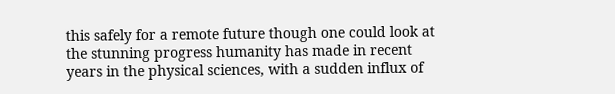this safely for a remote future though one could look at the stunning progress humanity has made in recent years in the physical sciences, with a sudden influx of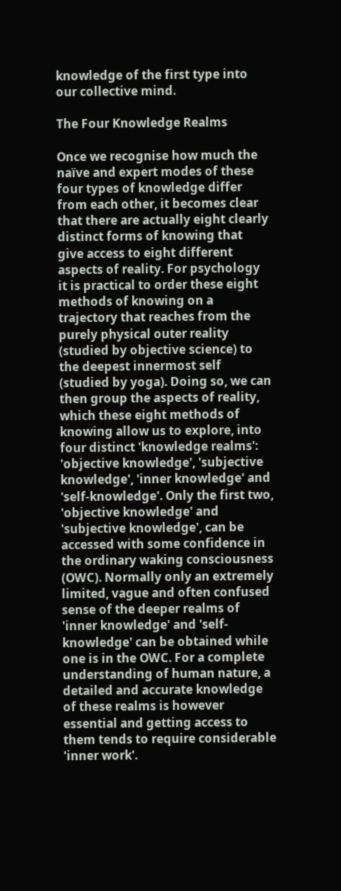knowledge of the first type into our collective mind.

The Four Knowledge Realms

Once we recognise how much the naïve and expert modes of these four types of knowledge differ from each other, it becomes clear that there are actually eight clearly distinct forms of knowing that give access to eight different aspects of reality. For psychology it is practical to order these eight methods of knowing on a trajectory that reaches from the purely physical outer reality (studied by objective science) to the deepest innermost self (studied by yoga). Doing so, we can then group the aspects of reality, which these eight methods of knowing allow us to explore, into four distinct 'knowledge realms': 'objective knowledge', 'subjective knowledge', 'inner knowledge' and 'self-knowledge'. Only the first two, 'objective knowledge' and 'subjective knowledge', can be accessed with some confidence in the ordinary waking consciousness (OWC). Normally only an extremely limited, vague and often confused sense of the deeper realms of 'inner knowledge' and 'self-knowledge' can be obtained while one is in the OWC. For a complete understanding of human nature, a detailed and accurate knowledge of these realms is however essential and getting access to them tends to require considerable 'inner work'.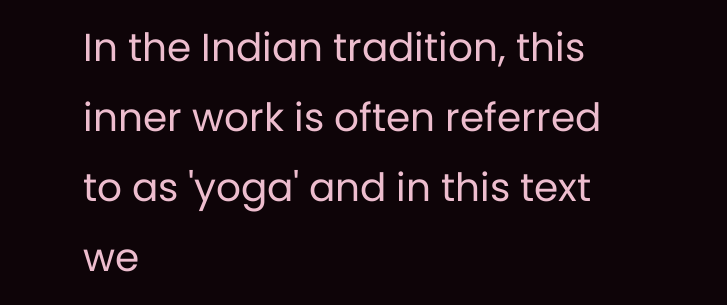In the Indian tradition, this inner work is often referred to as 'yoga' and in this text we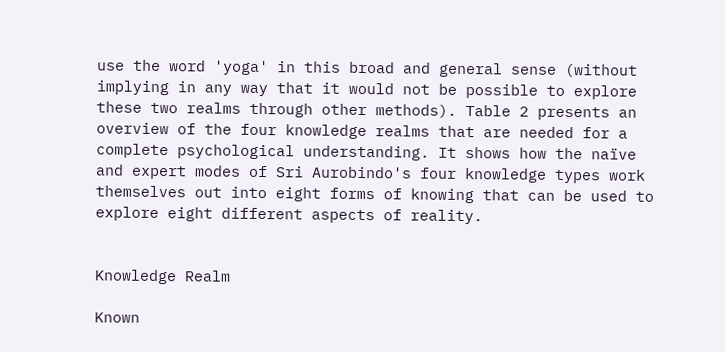use the word 'yoga' in this broad and general sense (without implying in any way that it would not be possible to explore these two realms through other methods). Table 2 presents an overview of the four knowledge realms that are needed for a complete psychological understanding. It shows how the naïve and expert modes of Sri Aurobindo's four knowledge types work themselves out into eight forms of knowing that can be used to explore eight different aspects of reality.


Knowledge Realm

Known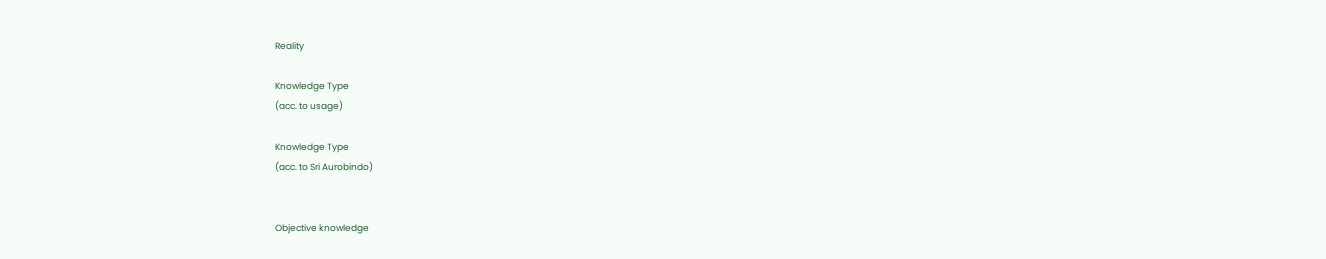Reality

Knowledge Type
(acc. to usage)

Knowledge Type
(acc. to Sri Aurobindo)


Objective knowledge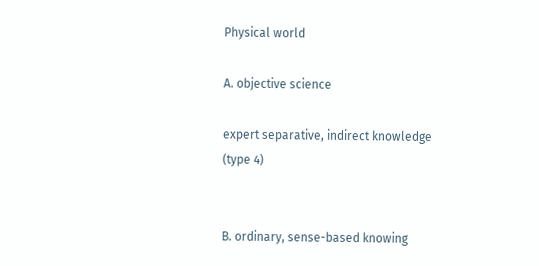Physical world

A. objective science

expert separative, indirect knowledge
(type 4)


B. ordinary, sense-based knowing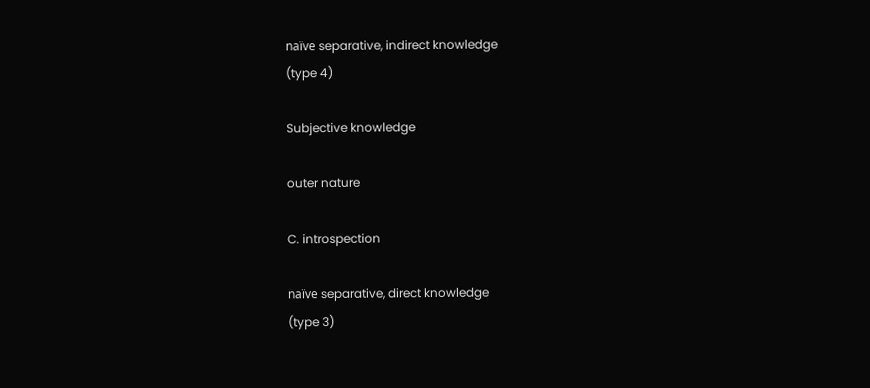naïve separative, indirect knowledge
(type 4)

Subjective knowledge

outer nature

C. introspection

naïve separative, direct knowledge
(type 3)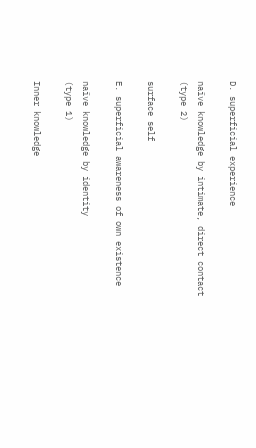D. superficial experience

naïve knowledge by intimate, direct contact
(type 2)

surface self

E. superficial awareness of own existence

naïve knowledge by identity
(type 1)

Inner knowledge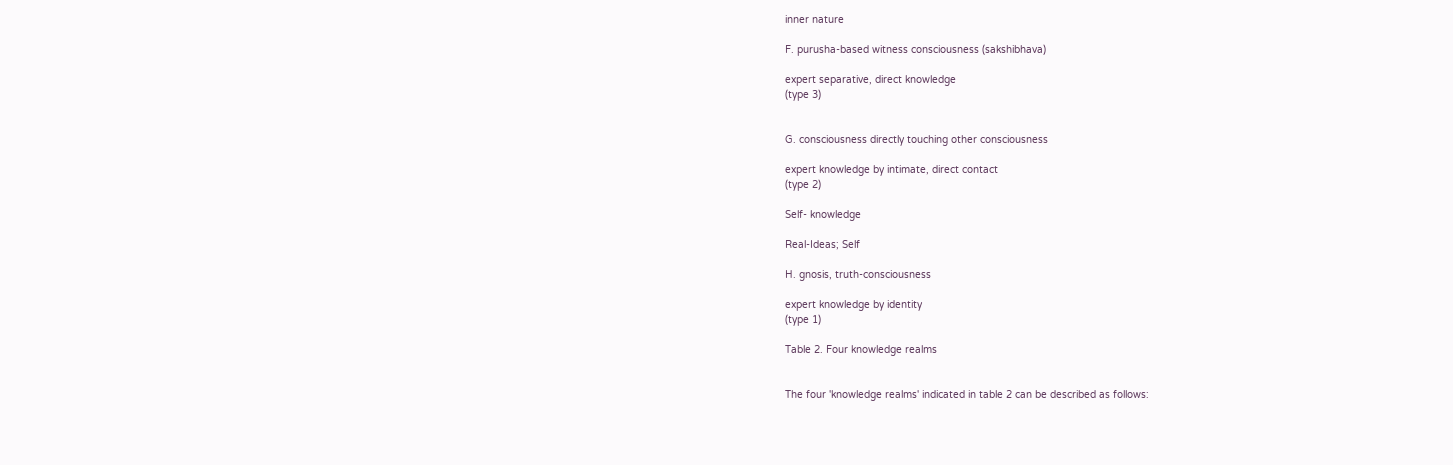inner nature

F. purusha-based witness consciousness (sakshibhava)

expert separative, direct knowledge
(type 3)


G. consciousness directly touching other consciousness

expert knowledge by intimate, direct contact
(type 2)

Self- knowledge

Real-Ideas; Self

H. gnosis, truth-consciousness

expert knowledge by identity
(type 1)

Table 2. Four knowledge realms


The four 'knowledge realms' indicated in table 2 can be described as follows: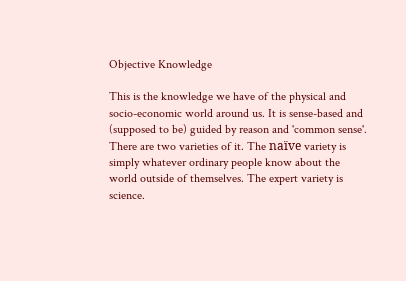Objective Knowledge

This is the knowledge we have of the physical and socio-economic world around us. It is sense-based and (supposed to be) guided by reason and 'common sense'. There are two varieties of it. The naïve variety is simply whatever ordinary people know about the world outside of themselves. The expert variety is science.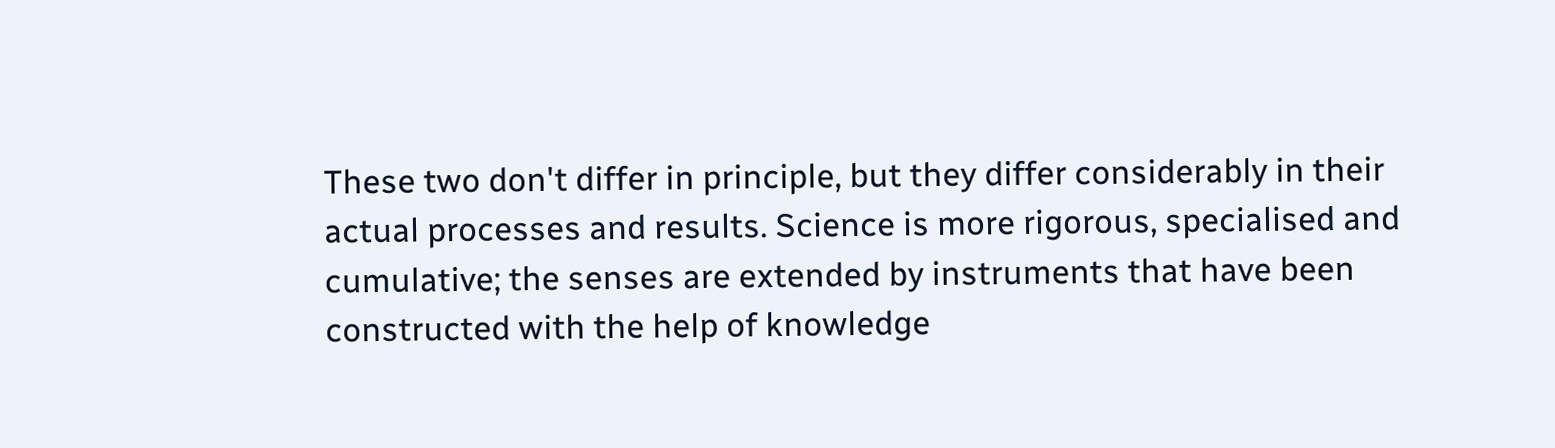These two don't differ in principle, but they differ considerably in their actual processes and results. Science is more rigorous, specialised and cumulative; the senses are extended by instruments that have been constructed with the help of knowledge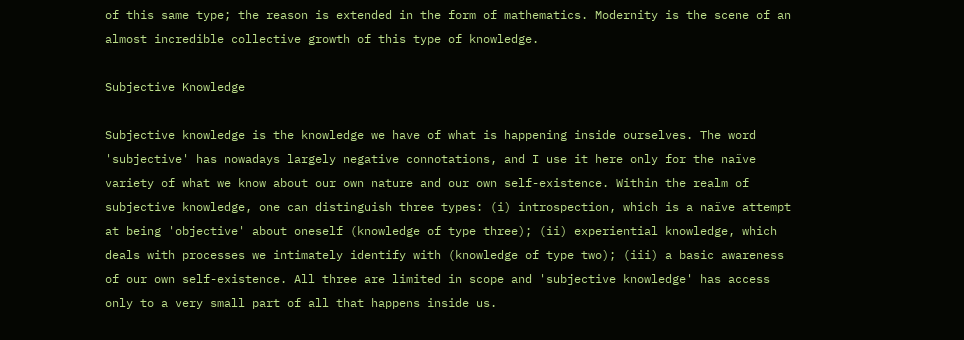of this same type; the reason is extended in the form of mathematics. Modernity is the scene of an almost incredible collective growth of this type of knowledge.

Subjective Knowledge

Subjective knowledge is the knowledge we have of what is happening inside ourselves. The word 'subjective' has nowadays largely negative connotations, and I use it here only for the naïve variety of what we know about our own nature and our own self-existence. Within the realm of subjective knowledge, one can distinguish three types: (i) introspection, which is a naïve attempt at being 'objective' about oneself (knowledge of type three); (ii) experiential knowledge, which deals with processes we intimately identify with (knowledge of type two); (iii) a basic awareness of our own self-existence. All three are limited in scope and 'subjective knowledge' has access only to a very small part of all that happens inside us.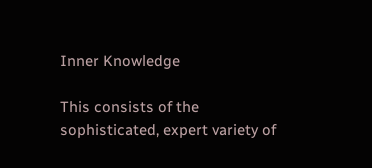Inner Knowledge

This consists of the sophisticated, expert variety of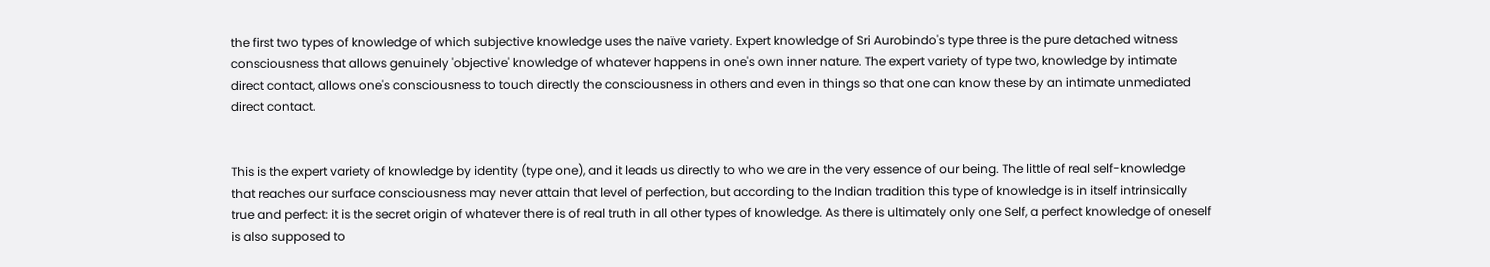the first two types of knowledge of which subjective knowledge uses the naïve variety. Expert knowledge of Sri Aurobindo's type three is the pure detached witness consciousness that allows genuinely 'objective' knowledge of whatever happens in one's own inner nature. The expert variety of type two, knowledge by intimate direct contact, allows one's consciousness to touch directly the consciousness in others and even in things so that one can know these by an intimate unmediated direct contact.


This is the expert variety of knowledge by identity (type one), and it leads us directly to who we are in the very essence of our being. The little of real self-knowledge that reaches our surface consciousness may never attain that level of perfection, but according to the Indian tradition this type of knowledge is in itself intrinsically true and perfect: it is the secret origin of whatever there is of real truth in all other types of knowledge. As there is ultimately only one Self, a perfect knowledge of oneself is also supposed to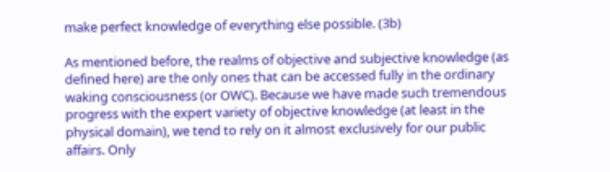make perfect knowledge of everything else possible. (3b)

As mentioned before, the realms of objective and subjective knowledge (as defined here) are the only ones that can be accessed fully in the ordinary waking consciousness (or OWC). Because we have made such tremendous progress with the expert variety of objective knowledge (at least in the physical domain), we tend to rely on it almost exclusively for our public affairs. Only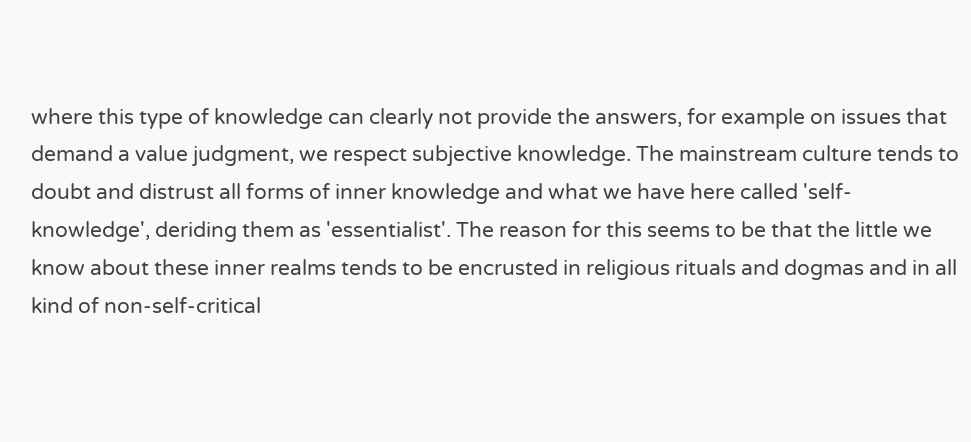where this type of knowledge can clearly not provide the answers, for example on issues that demand a value judgment, we respect subjective knowledge. The mainstream culture tends to doubt and distrust all forms of inner knowledge and what we have here called 'self-knowledge', deriding them as 'essentialist'. The reason for this seems to be that the little we know about these inner realms tends to be encrusted in religious rituals and dogmas and in all kind of non-self-critical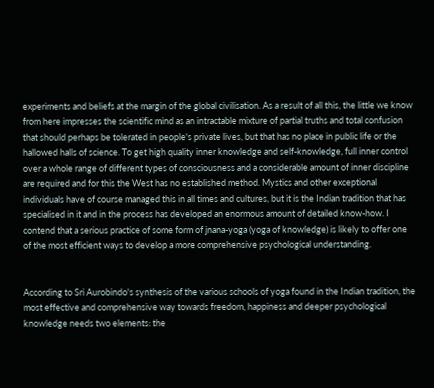experiments and beliefs at the margin of the global civilisation. As a result of all this, the little we know from here impresses the scientific mind as an intractable mixture of partial truths and total confusion that should perhaps be tolerated in people's private lives, but that has no place in public life or the hallowed halls of science. To get high quality inner knowledge and self-knowledge, full inner control over a whole range of different types of consciousness and a considerable amount of inner discipline are required and for this the West has no established method. Mystics and other exceptional individuals have of course managed this in all times and cultures, but it is the Indian tradition that has specialised in it and in the process has developed an enormous amount of detailed know-how. I contend that a serious practice of some form of jnana-yoga (yoga of knowledge) is likely to offer one of the most efficient ways to develop a more comprehensive psychological understanding.


According to Sri Aurobindo's synthesis of the various schools of yoga found in the Indian tradition, the most effective and comprehensive way towards freedom, happiness and deeper psychological knowledge needs two elements: the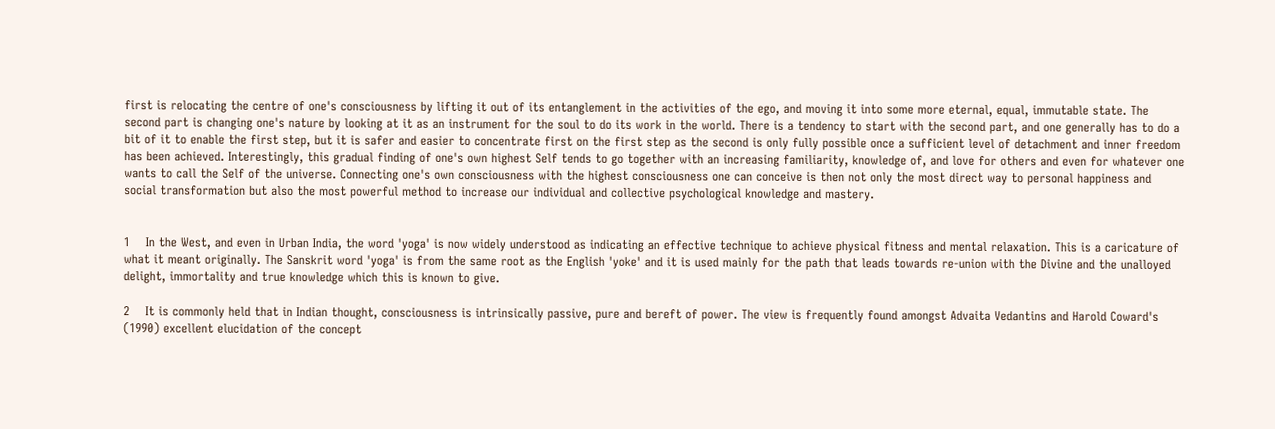first is relocating the centre of one's consciousness by lifting it out of its entanglement in the activities of the ego, and moving it into some more eternal, equal, immutable state. The second part is changing one's nature by looking at it as an instrument for the soul to do its work in the world. There is a tendency to start with the second part, and one generally has to do a bit of it to enable the first step, but it is safer and easier to concentrate first on the first step as the second is only fully possible once a sufficient level of detachment and inner freedom has been achieved. Interestingly, this gradual finding of one's own highest Self tends to go together with an increasing familiarity, knowledge of, and love for others and even for whatever one wants to call the Self of the universe. Connecting one's own consciousness with the highest consciousness one can conceive is then not only the most direct way to personal happiness and social transformation but also the most powerful method to increase our individual and collective psychological knowledge and mastery.


1    In the West, and even in Urban India, the word 'yoga' is now widely understood as indicating an effective technique to achieve physical fitness and mental relaxation. This is a caricature of what it meant originally. The Sanskrit word 'yoga' is from the same root as the English 'yoke' and it is used mainly for the path that leads towards re-union with the Divine and the unalloyed delight, immortality and true knowledge which this is known to give.

2    It is commonly held that in Indian thought, consciousness is intrinsically passive, pure and bereft of power. The view is frequently found amongst Advaita Vedantins and Harold Coward's (1990) excellent elucidation of the concept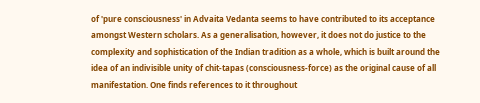of 'pure consciousness' in Advaita Vedanta seems to have contributed to its acceptance amongst Western scholars. As a generalisation, however, it does not do justice to the complexity and sophistication of the Indian tradition as a whole, which is built around the idea of an indivisible unity of chit-tapas (consciousness-force) as the original cause of all manifestation. One finds references to it throughout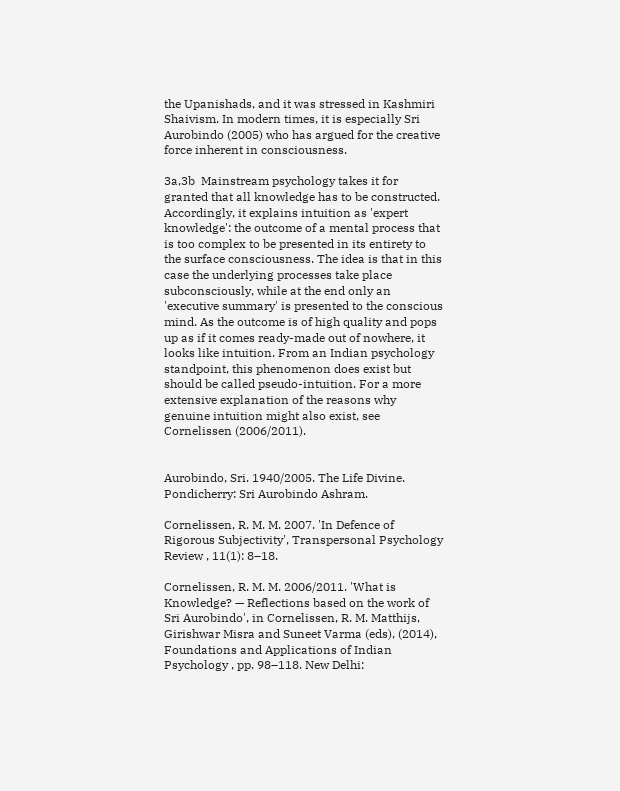the Upanishads, and it was stressed in Kashmiri Shaivism. In modern times, it is especially Sri Aurobindo (2005) who has argued for the creative force inherent in consciousness.

3a,3b  Mainstream psychology takes it for granted that all knowledge has to be constructed. Accordingly, it explains intuition as 'expert knowledge': the outcome of a mental process that is too complex to be presented in its entirety to the surface consciousness. The idea is that in this case the underlying processes take place subconsciously, while at the end only an 'executive summary' is presented to the conscious mind. As the outcome is of high quality and pops up as if it comes ready-made out of nowhere, it looks like intuition. From an Indian psychology standpoint, this phenomenon does exist but should be called pseudo-intuition. For a more extensive explanation of the reasons why genuine intuition might also exist, see Cornelissen (2006/2011).


Aurobindo, Sri. 1940/2005. The Life Divine. Pondicherry: Sri Aurobindo Ashram.

Cornelissen, R. M. M. 2007. 'In Defence of Rigorous Subjectivity', Transpersonal Psychology Review , 11(1): 8–18.

Cornelissen, R. M. M. 2006/2011. 'What is Knowledge? — Reflections based on the work of Sri Aurobindo', in Cornelissen, R. M. Matthijs, Girishwar Misra and Suneet Varma (eds), (2014), Foundations and Applications of Indian Psychology , pp. 98–118. New Delhi: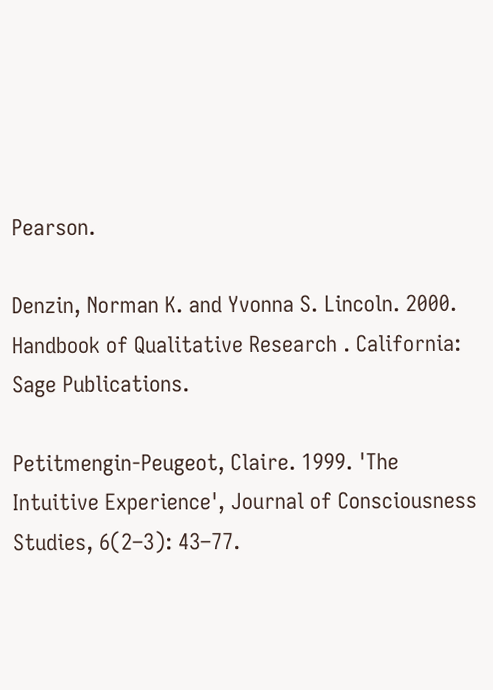Pearson.

Denzin, Norman K. and Yvonna S. Lincoln. 2000. Handbook of Qualitative Research . California: Sage Publications.

Petitmengin-Peugeot, Claire. 1999. 'The Intuitive Experience', Journal of Consciousness Studies, 6(2–3): 43–77.